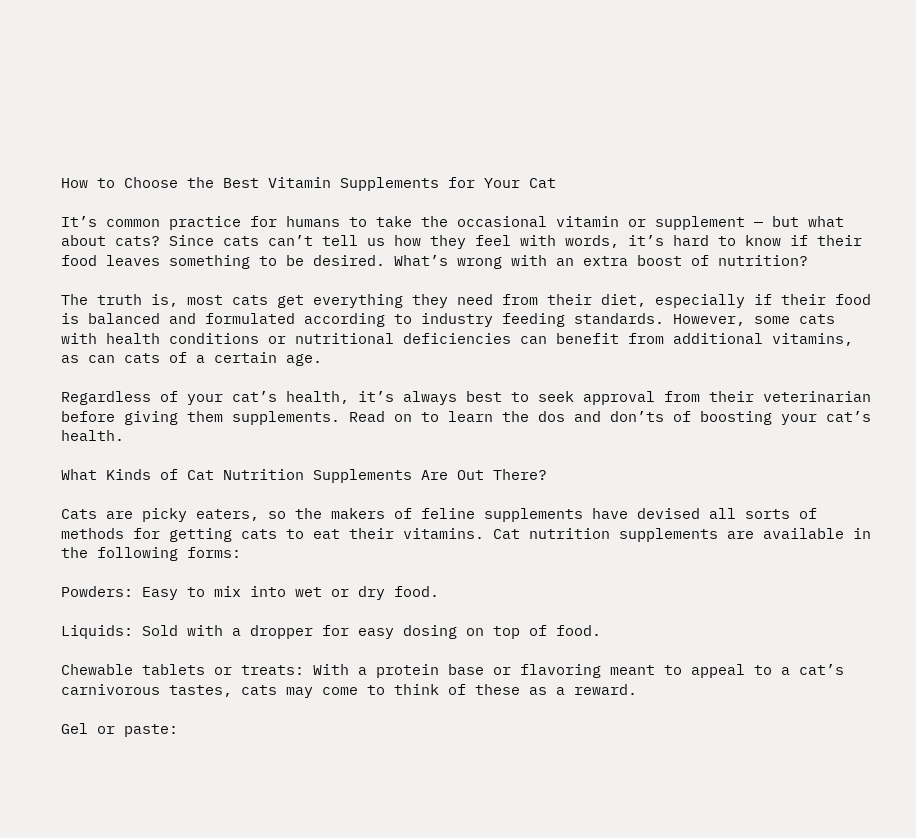How to Choose the Best Vitamin Supplements for Your Cat

It’s common practice for humans to take the occasional vitamin or supplement — but what about cats? Since cats can’t tell us how they feel with words, it’s hard to know if their food leaves something to be desired. What’s wrong with an extra boost of nutrition?

The truth is, most cats get everything they need from their diet, especially if their food is balanced and formulated according to industry feeding standards. However, some cats with health conditions or nutritional deficiencies can benefit from additional vitamins, as can cats of a certain age.

Regardless of your cat’s health, it’s always best to seek approval from their veterinarian before giving them supplements. Read on to learn the dos and don’ts of boosting your cat’s health.

What Kinds of Cat Nutrition Supplements Are Out There?

Cats are picky eaters, so the makers of feline supplements have devised all sorts of methods for getting cats to eat their vitamins. Cat nutrition supplements are available in the following forms:

Powders: Easy to mix into wet or dry food.

Liquids: Sold with a dropper for easy dosing on top of food.

Chewable tablets or treats: With a protein base or flavoring meant to appeal to a cat’s carnivorous tastes, cats may come to think of these as a reward.

Gel or paste: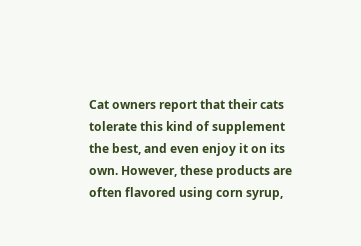Cat owners report that their cats tolerate this kind of supplement the best, and even enjoy it on its own. However, these products are often flavored using corn syrup,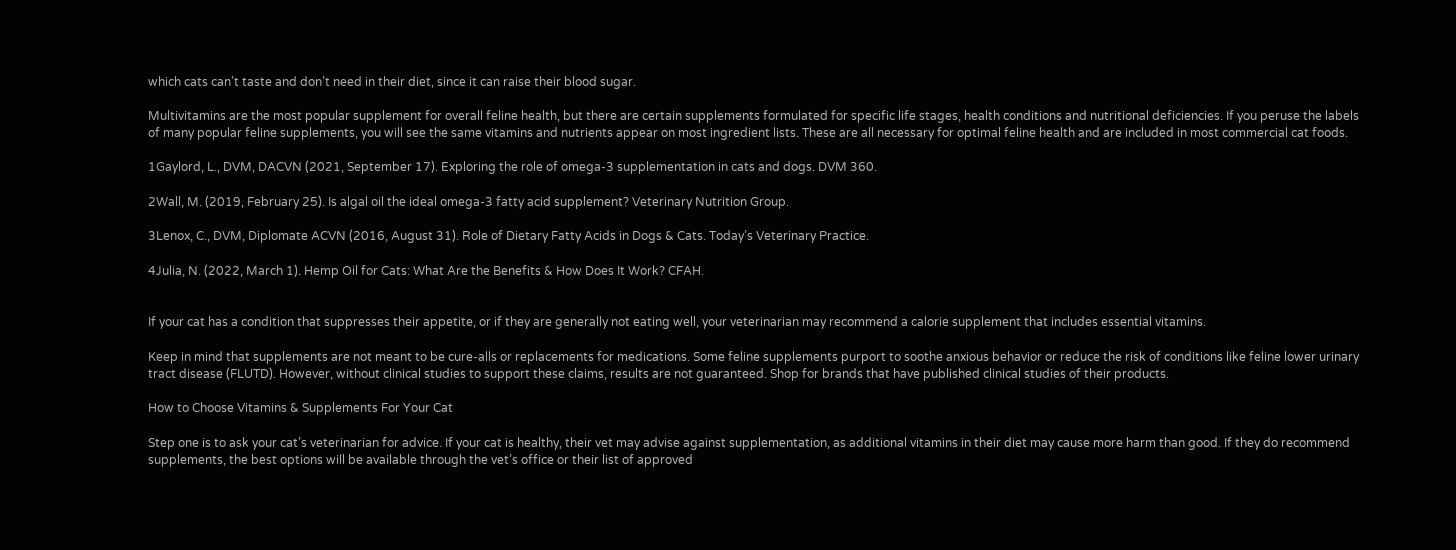which cats can’t taste and don’t need in their diet, since it can raise their blood sugar.

Multivitamins are the most popular supplement for overall feline health, but there are certain supplements formulated for specific life stages, health conditions and nutritional deficiencies. If you peruse the labels of many popular feline supplements, you will see the same vitamins and nutrients appear on most ingredient lists. These are all necessary for optimal feline health and are included in most commercial cat foods.

1Gaylord, L., DVM, DACVN (2021, September 17). Exploring the role of omega-3 supplementation in cats and dogs. DVM 360.

2Wall, M. (2019, February 25). Is algal oil the ideal omega-3 fatty acid supplement? Veterinary Nutrition Group.

3Lenox, C., DVM, Diplomate ACVN (2016, August 31). Role of Dietary Fatty Acids in Dogs & Cats. Today’s Veterinary Practice.

4Julia, N. (2022, March 1). Hemp Oil for Cats: What Are the Benefits & How Does It Work? CFAH.


If your cat has a condition that suppresses their appetite, or if they are generally not eating well, your veterinarian may recommend a calorie supplement that includes essential vitamins.

Keep in mind that supplements are not meant to be cure-alls or replacements for medications. Some feline supplements purport to soothe anxious behavior or reduce the risk of conditions like feline lower urinary tract disease (FLUTD). However, without clinical studies to support these claims, results are not guaranteed. Shop for brands that have published clinical studies of their products.

How to Choose Vitamins & Supplements For Your Cat

Step one is to ask your cat’s veterinarian for advice. If your cat is healthy, their vet may advise against supplementation, as additional vitamins in their diet may cause more harm than good. If they do recommend supplements, the best options will be available through the vet’s office or their list of approved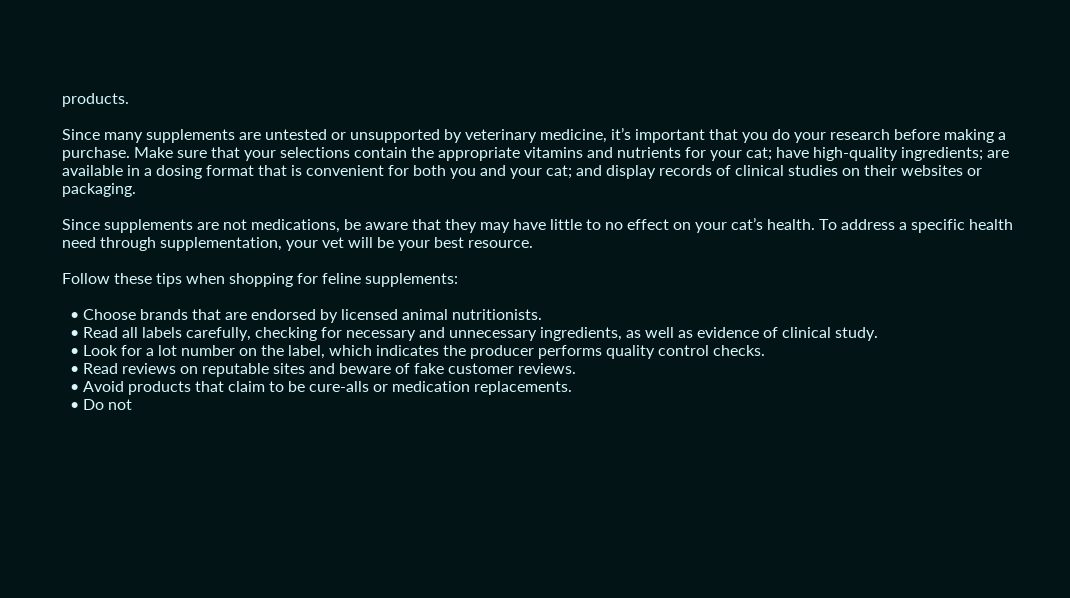products.

Since many supplements are untested or unsupported by veterinary medicine, it’s important that you do your research before making a purchase. Make sure that your selections contain the appropriate vitamins and nutrients for your cat; have high-quality ingredients; are available in a dosing format that is convenient for both you and your cat; and display records of clinical studies on their websites or packaging.

Since supplements are not medications, be aware that they may have little to no effect on your cat’s health. To address a specific health need through supplementation, your vet will be your best resource.

Follow these tips when shopping for feline supplements:

  • Choose brands that are endorsed by licensed animal nutritionists.
  • Read all labels carefully, checking for necessary and unnecessary ingredients, as well as evidence of clinical study.
  • Look for a lot number on the label, which indicates the producer performs quality control checks.
  • Read reviews on reputable sites and beware of fake customer reviews.
  • Avoid products that claim to be cure-alls or medication replacements.
  • Do not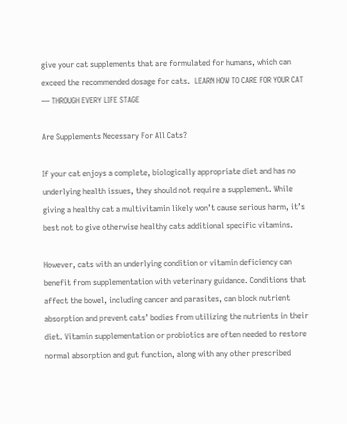give your cat supplements that are formulated for humans, which can exceed the recommended dosage for cats.  LEARN HOW TO CARE FOR YOUR CAT — THROUGH EVERY LIFE STAGE

Are Supplements Necessary For All Cats?

If your cat enjoys a complete, biologically appropriate diet and has no underlying health issues, they should not require a supplement. While giving a healthy cat a multivitamin likely won’t cause serious harm, it’s best not to give otherwise healthy cats additional specific vitamins.

However, cats with an underlying condition or vitamin deficiency can benefit from supplementation with veterinary guidance. Conditions that affect the bowel, including cancer and parasites, can block nutrient absorption and prevent cats’ bodies from utilizing the nutrients in their diet. Vitamin supplementation or probiotics are often needed to restore normal absorption and gut function, along with any other prescribed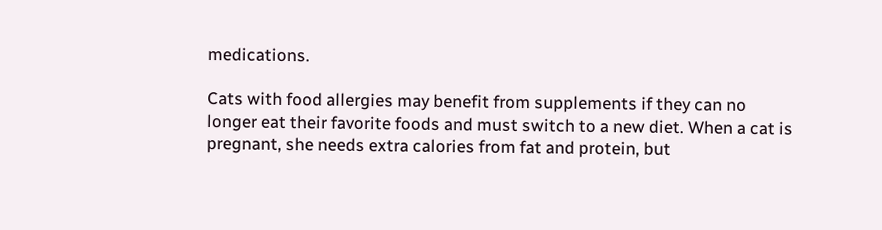medications.

Cats with food allergies may benefit from supplements if they can no longer eat their favorite foods and must switch to a new diet. When a cat is pregnant, she needs extra calories from fat and protein, but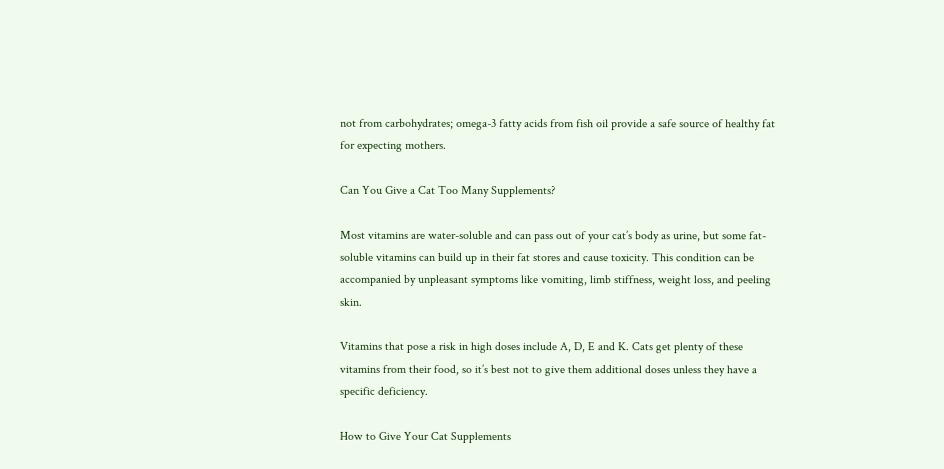not from carbohydrates; omega-3 fatty acids from fish oil provide a safe source of healthy fat for expecting mothers.

Can You Give a Cat Too Many Supplements?

Most vitamins are water-soluble and can pass out of your cat’s body as urine, but some fat-soluble vitamins can build up in their fat stores and cause toxicity. This condition can be accompanied by unpleasant symptoms like vomiting, limb stiffness, weight loss, and peeling skin.

Vitamins that pose a risk in high doses include A, D, E and K. Cats get plenty of these vitamins from their food, so it’s best not to give them additional doses unless they have a specific deficiency.

How to Give Your Cat Supplements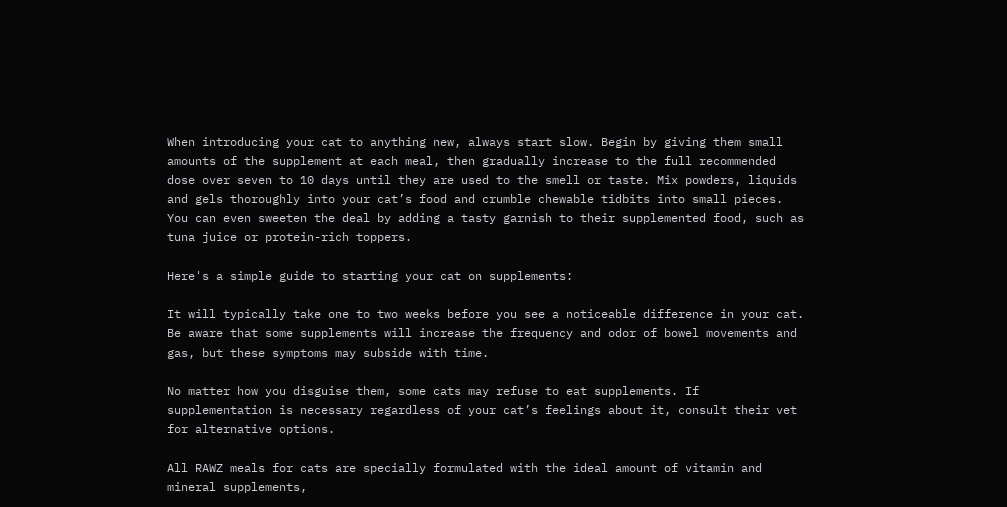When introducing your cat to anything new, always start slow. Begin by giving them small amounts of the supplement at each meal, then gradually increase to the full recommended dose over seven to 10 days until they are used to the smell or taste. Mix powders, liquids and gels thoroughly into your cat’s food and crumble chewable tidbits into small pieces. You can even sweeten the deal by adding a tasty garnish to their supplemented food, such as tuna juice or protein-rich toppers.

Here's a simple guide to starting your cat on supplements:

It will typically take one to two weeks before you see a noticeable difference in your cat. Be aware that some supplements will increase the frequency and odor of bowel movements and gas, but these symptoms may subside with time.

No matter how you disguise them, some cats may refuse to eat supplements. If supplementation is necessary regardless of your cat’s feelings about it, consult their vet for alternative options.

All RAWZ meals for cats are specially formulated with the ideal amount of vitamin and mineral supplements,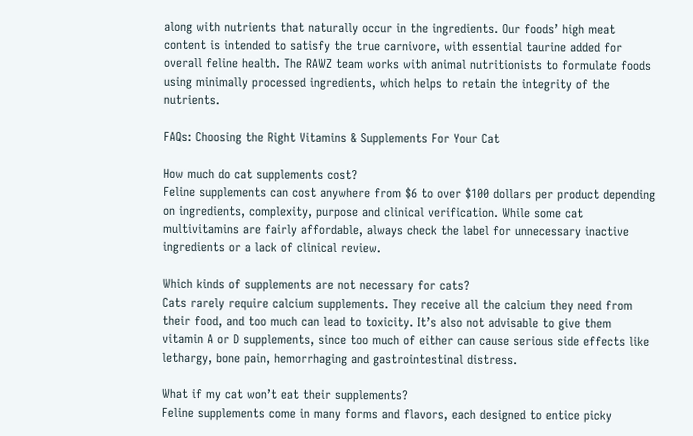along with nutrients that naturally occur in the ingredients. Our foods’ high meat content is intended to satisfy the true carnivore, with essential taurine added for overall feline health. The RAWZ team works with animal nutritionists to formulate foods using minimally processed ingredients, which helps to retain the integrity of the nutrients.

FAQs: Choosing the Right Vitamins & Supplements For Your Cat

How much do cat supplements cost?
Feline supplements can cost anywhere from $6 to over $100 dollars per product depending on ingredients, complexity, purpose and clinical verification. While some cat multivitamins are fairly affordable, always check the label for unnecessary inactive ingredients or a lack of clinical review.

Which kinds of supplements are not necessary for cats?
Cats rarely require calcium supplements. They receive all the calcium they need from their food, and too much can lead to toxicity. It’s also not advisable to give them vitamin A or D supplements, since too much of either can cause serious side effects like lethargy, bone pain, hemorrhaging and gastrointestinal distress.

What if my cat won’t eat their supplements?
Feline supplements come in many forms and flavors, each designed to entice picky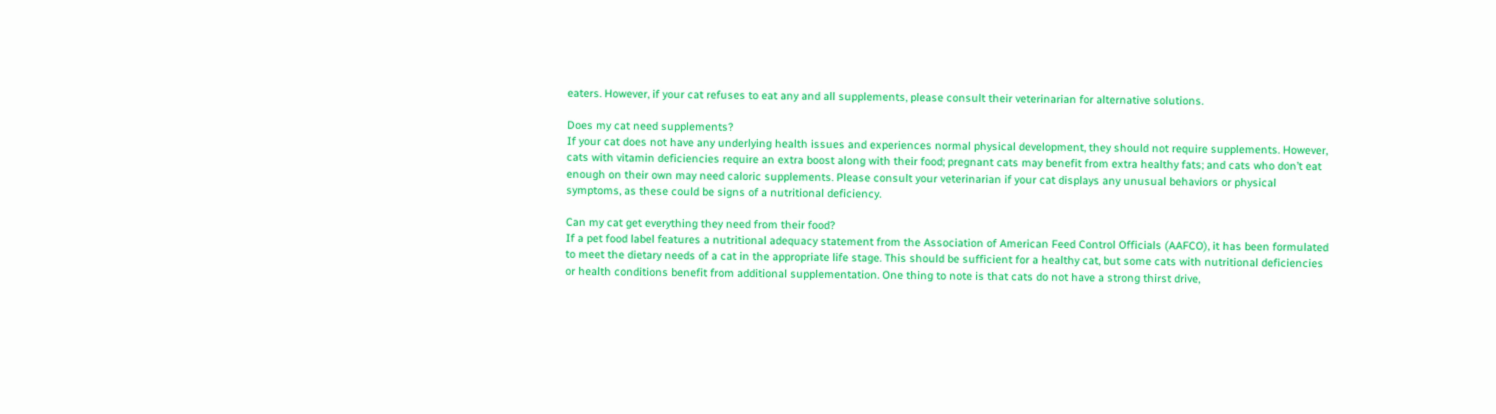eaters. However, if your cat refuses to eat any and all supplements, please consult their veterinarian for alternative solutions.

Does my cat need supplements?
If your cat does not have any underlying health issues and experiences normal physical development, they should not require supplements. However, cats with vitamin deficiencies require an extra boost along with their food; pregnant cats may benefit from extra healthy fats; and cats who don’t eat enough on their own may need caloric supplements. Please consult your veterinarian if your cat displays any unusual behaviors or physical symptoms, as these could be signs of a nutritional deficiency.

Can my cat get everything they need from their food?
If a pet food label features a nutritional adequacy statement from the Association of American Feed Control Officials (AAFCO), it has been formulated to meet the dietary needs of a cat in the appropriate life stage. This should be sufficient for a healthy cat, but some cats with nutritional deficiencies or health conditions benefit from additional supplementation. One thing to note is that cats do not have a strong thirst drive,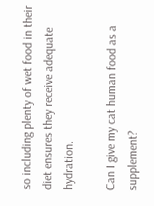so including plenty of wet food in their diet ensures they receive adequate hydration.

Can I give my cat human food as a supplement?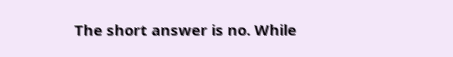The short answer is no. While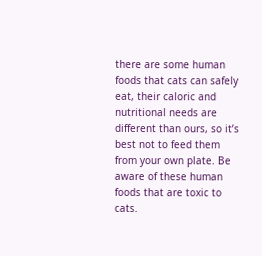there are some human foods that cats can safely eat, their caloric and nutritional needs are different than ours, so it’s best not to feed them from your own plate. Be aware of these human foods that are toxic to cats.